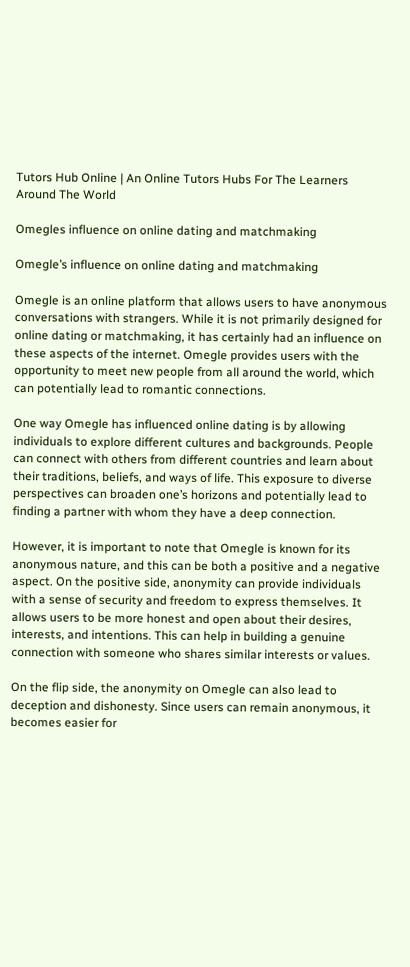Tutors Hub Online | An Online Tutors Hubs For The Learners Around The World

Omegles influence on online dating and matchmaking

Omegle’s influence on online dating and matchmaking

Omegle is an online platform that allows users to have anonymous conversations with strangers. While it is not primarily designed for online dating or matchmaking, it has certainly had an influence on these aspects of the internet. Omegle provides users with the opportunity to meet new people from all around the world, which can potentially lead to romantic connections.

One way Omegle has influenced online dating is by allowing individuals to explore different cultures and backgrounds. People can connect with others from different countries and learn about their traditions, beliefs, and ways of life. This exposure to diverse perspectives can broaden one’s horizons and potentially lead to finding a partner with whom they have a deep connection.

However, it is important to note that Omegle is known for its anonymous nature, and this can be both a positive and a negative aspect. On the positive side, anonymity can provide individuals with a sense of security and freedom to express themselves. It allows users to be more honest and open about their desires, interests, and intentions. This can help in building a genuine connection with someone who shares similar interests or values.

On the flip side, the anonymity on Omegle can also lead to deception and dishonesty. Since users can remain anonymous, it becomes easier for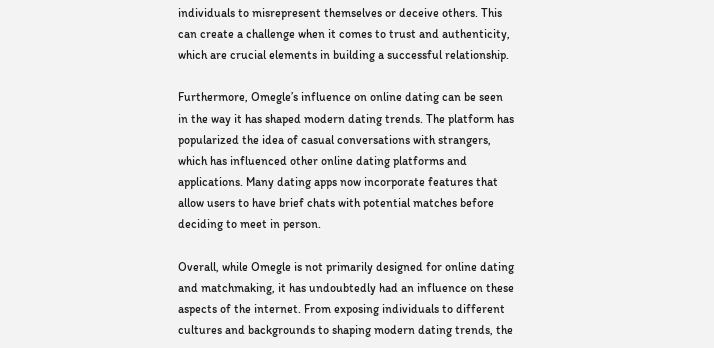individuals to misrepresent themselves or deceive others. This can create a challenge when it comes to trust and authenticity, which are crucial elements in building a successful relationship.

Furthermore, Omegle’s influence on online dating can be seen in the way it has shaped modern dating trends. The platform has popularized the idea of casual conversations with strangers, which has influenced other online dating platforms and applications. Many dating apps now incorporate features that allow users to have brief chats with potential matches before deciding to meet in person.

Overall, while Omegle is not primarily designed for online dating and matchmaking, it has undoubtedly had an influence on these aspects of the internet. From exposing individuals to different cultures and backgrounds to shaping modern dating trends, the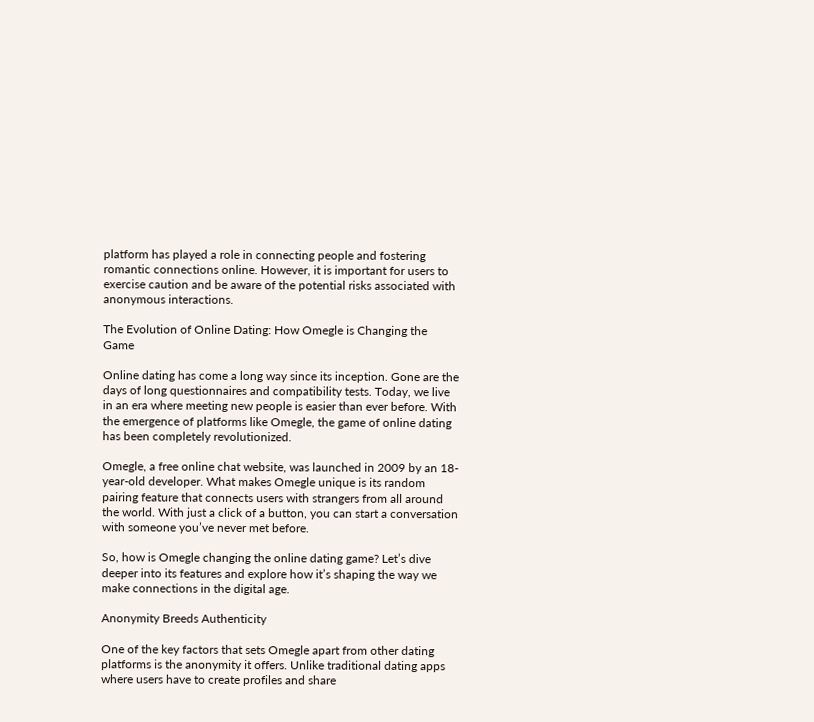platform has played a role in connecting people and fostering romantic connections online. However, it is important for users to exercise caution and be aware of the potential risks associated with anonymous interactions.

The Evolution of Online Dating: How Omegle is Changing the Game

Online dating has come a long way since its inception. Gone are the days of long questionnaires and compatibility tests. Today, we live in an era where meeting new people is easier than ever before. With the emergence of platforms like Omegle, the game of online dating has been completely revolutionized.

Omegle, a free online chat website, was launched in 2009 by an 18-year-old developer. What makes Omegle unique is its random pairing feature that connects users with strangers from all around the world. With just a click of a button, you can start a conversation with someone you’ve never met before.

So, how is Omegle changing the online dating game? Let’s dive deeper into its features and explore how it’s shaping the way we make connections in the digital age.

Anonymity Breeds Authenticity

One of the key factors that sets Omegle apart from other dating platforms is the anonymity it offers. Unlike traditional dating apps where users have to create profiles and share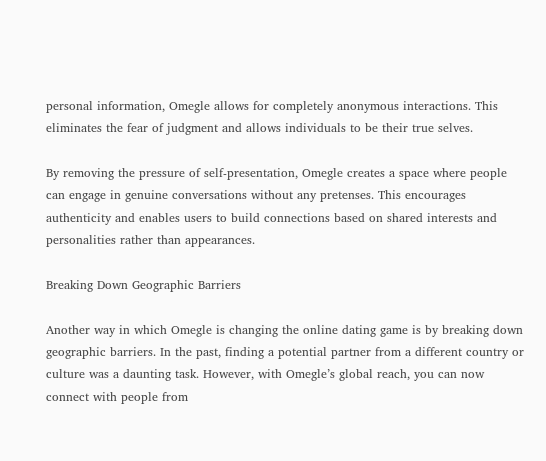personal information, Omegle allows for completely anonymous interactions. This eliminates the fear of judgment and allows individuals to be their true selves.

By removing the pressure of self-presentation, Omegle creates a space where people can engage in genuine conversations without any pretenses. This encourages authenticity and enables users to build connections based on shared interests and personalities rather than appearances.

Breaking Down Geographic Barriers

Another way in which Omegle is changing the online dating game is by breaking down geographic barriers. In the past, finding a potential partner from a different country or culture was a daunting task. However, with Omegle’s global reach, you can now connect with people from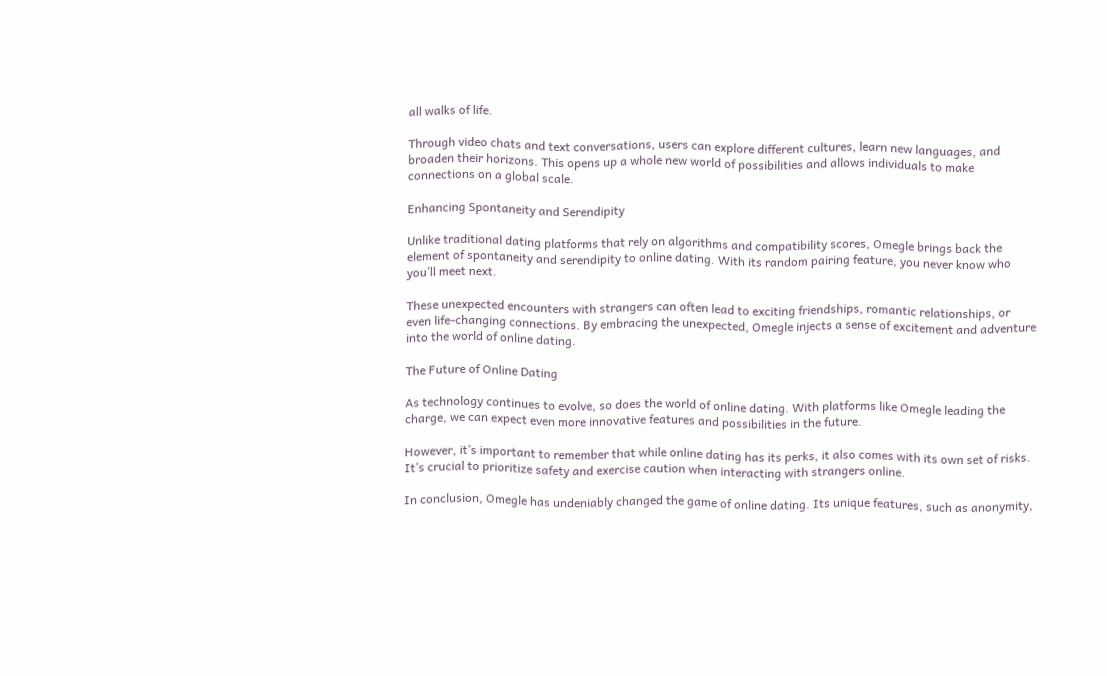all walks of life.

Through video chats and text conversations, users can explore different cultures, learn new languages, and broaden their horizons. This opens up a whole new world of possibilities and allows individuals to make connections on a global scale.

Enhancing Spontaneity and Serendipity

Unlike traditional dating platforms that rely on algorithms and compatibility scores, Omegle brings back the element of spontaneity and serendipity to online dating. With its random pairing feature, you never know who you’ll meet next.

These unexpected encounters with strangers can often lead to exciting friendships, romantic relationships, or even life-changing connections. By embracing the unexpected, Omegle injects a sense of excitement and adventure into the world of online dating.

The Future of Online Dating

As technology continues to evolve, so does the world of online dating. With platforms like Omegle leading the charge, we can expect even more innovative features and possibilities in the future.

However, it’s important to remember that while online dating has its perks, it also comes with its own set of risks. It’s crucial to prioritize safety and exercise caution when interacting with strangers online.

In conclusion, Omegle has undeniably changed the game of online dating. Its unique features, such as anonymity,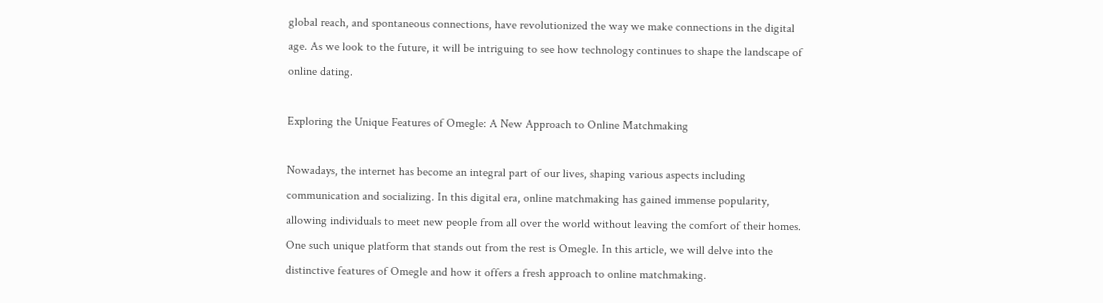global reach, and spontaneous connections, have revolutionized the way we make connections in the digital age. As we look to the future, it will be intriguing to see how technology continues to shape the landscape of online dating.

Exploring the Unique Features of Omegle: A New Approach to Online Matchmaking

Nowadays, the internet has become an integral part of our lives, shaping various aspects including communication and socializing. In this digital era, online matchmaking has gained immense popularity, allowing individuals to meet new people from all over the world without leaving the comfort of their homes. One such unique platform that stands out from the rest is Omegle. In this article, we will delve into the distinctive features of Omegle and how it offers a fresh approach to online matchmaking.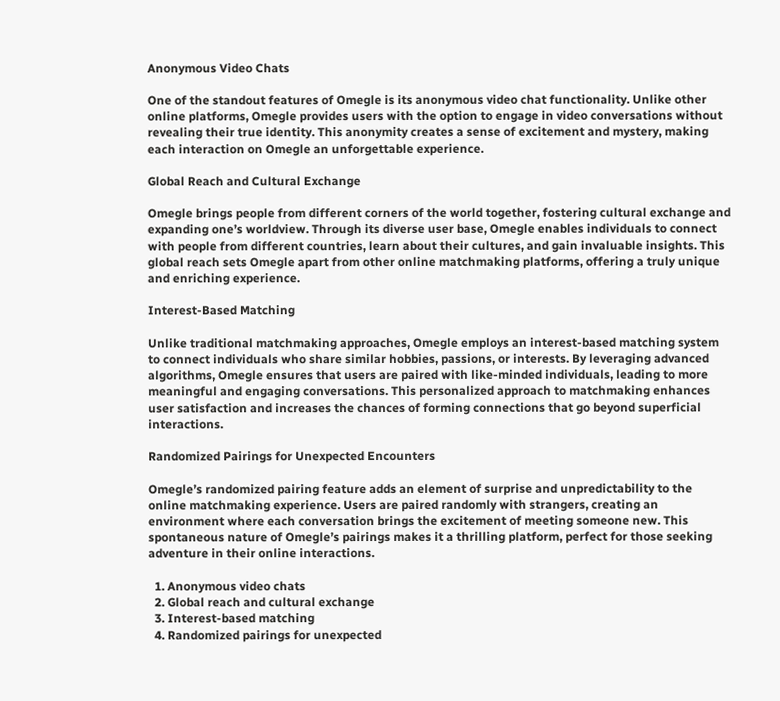Anonymous Video Chats

One of the standout features of Omegle is its anonymous video chat functionality. Unlike other online platforms, Omegle provides users with the option to engage in video conversations without revealing their true identity. This anonymity creates a sense of excitement and mystery, making each interaction on Omegle an unforgettable experience.

Global Reach and Cultural Exchange

Omegle brings people from different corners of the world together, fostering cultural exchange and expanding one’s worldview. Through its diverse user base, Omegle enables individuals to connect with people from different countries, learn about their cultures, and gain invaluable insights. This global reach sets Omegle apart from other online matchmaking platforms, offering a truly unique and enriching experience.

Interest-Based Matching

Unlike traditional matchmaking approaches, Omegle employs an interest-based matching system to connect individuals who share similar hobbies, passions, or interests. By leveraging advanced algorithms, Omegle ensures that users are paired with like-minded individuals, leading to more meaningful and engaging conversations. This personalized approach to matchmaking enhances user satisfaction and increases the chances of forming connections that go beyond superficial interactions.

Randomized Pairings for Unexpected Encounters

Omegle’s randomized pairing feature adds an element of surprise and unpredictability to the online matchmaking experience. Users are paired randomly with strangers, creating an environment where each conversation brings the excitement of meeting someone new. This spontaneous nature of Omegle’s pairings makes it a thrilling platform, perfect for those seeking adventure in their online interactions.

  1. Anonymous video chats
  2. Global reach and cultural exchange
  3. Interest-based matching
  4. Randomized pairings for unexpected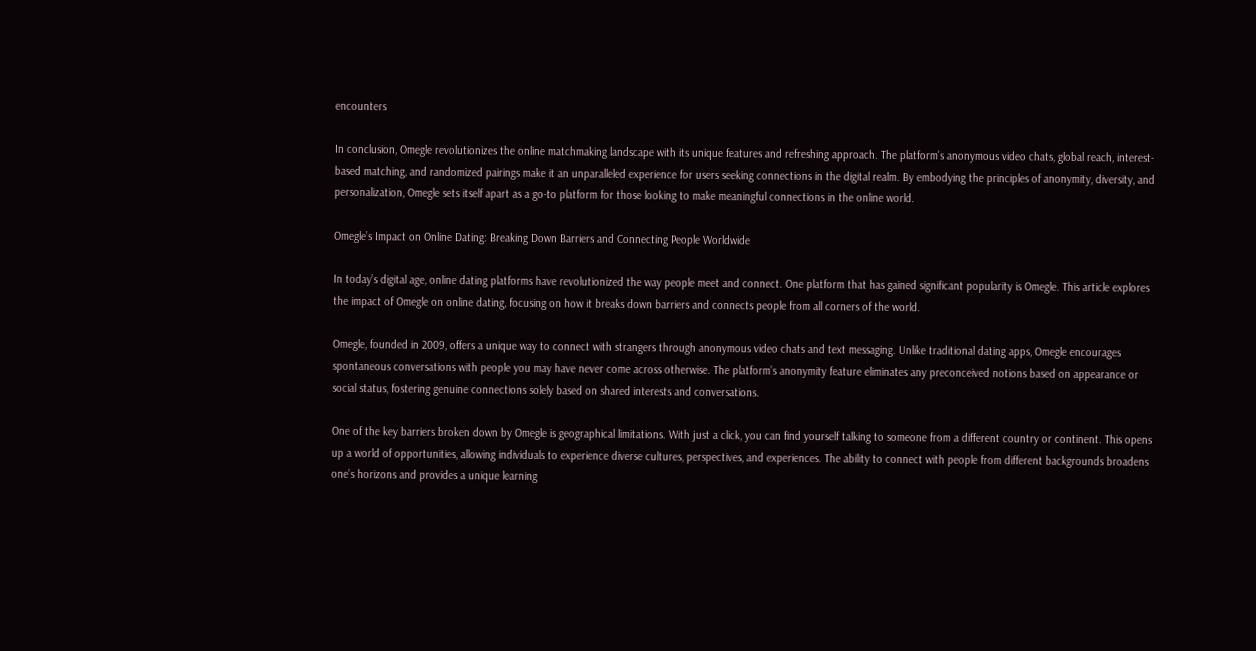encounters

In conclusion, Omegle revolutionizes the online matchmaking landscape with its unique features and refreshing approach. The platform’s anonymous video chats, global reach, interest-based matching, and randomized pairings make it an unparalleled experience for users seeking connections in the digital realm. By embodying the principles of anonymity, diversity, and personalization, Omegle sets itself apart as a go-to platform for those looking to make meaningful connections in the online world.

Omegle’s Impact on Online Dating: Breaking Down Barriers and Connecting People Worldwide

In today’s digital age, online dating platforms have revolutionized the way people meet and connect. One platform that has gained significant popularity is Omegle. This article explores the impact of Omegle on online dating, focusing on how it breaks down barriers and connects people from all corners of the world.

Omegle, founded in 2009, offers a unique way to connect with strangers through anonymous video chats and text messaging. Unlike traditional dating apps, Omegle encourages spontaneous conversations with people you may have never come across otherwise. The platform’s anonymity feature eliminates any preconceived notions based on appearance or social status, fostering genuine connections solely based on shared interests and conversations.

One of the key barriers broken down by Omegle is geographical limitations. With just a click, you can find yourself talking to someone from a different country or continent. This opens up a world of opportunities, allowing individuals to experience diverse cultures, perspectives, and experiences. The ability to connect with people from different backgrounds broadens one’s horizons and provides a unique learning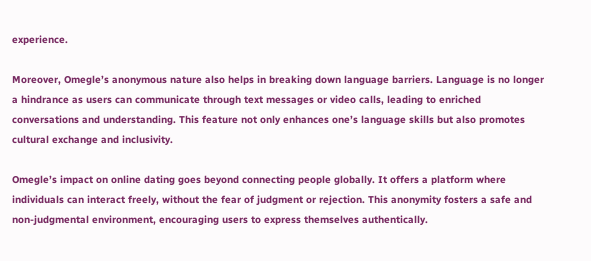experience.

Moreover, Omegle’s anonymous nature also helps in breaking down language barriers. Language is no longer a hindrance as users can communicate through text messages or video calls, leading to enriched conversations and understanding. This feature not only enhances one’s language skills but also promotes cultural exchange and inclusivity.

Omegle’s impact on online dating goes beyond connecting people globally. It offers a platform where individuals can interact freely, without the fear of judgment or rejection. This anonymity fosters a safe and non-judgmental environment, encouraging users to express themselves authentically.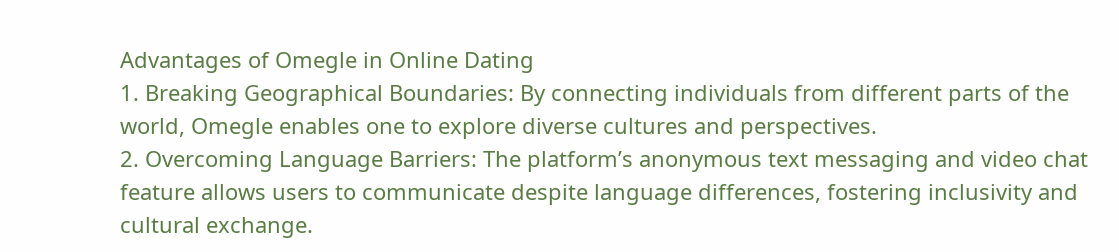Advantages of Omegle in Online Dating
1. Breaking Geographical Boundaries: By connecting individuals from different parts of the world, Omegle enables one to explore diverse cultures and perspectives.
2. Overcoming Language Barriers: The platform’s anonymous text messaging and video chat feature allows users to communicate despite language differences, fostering inclusivity and cultural exchange.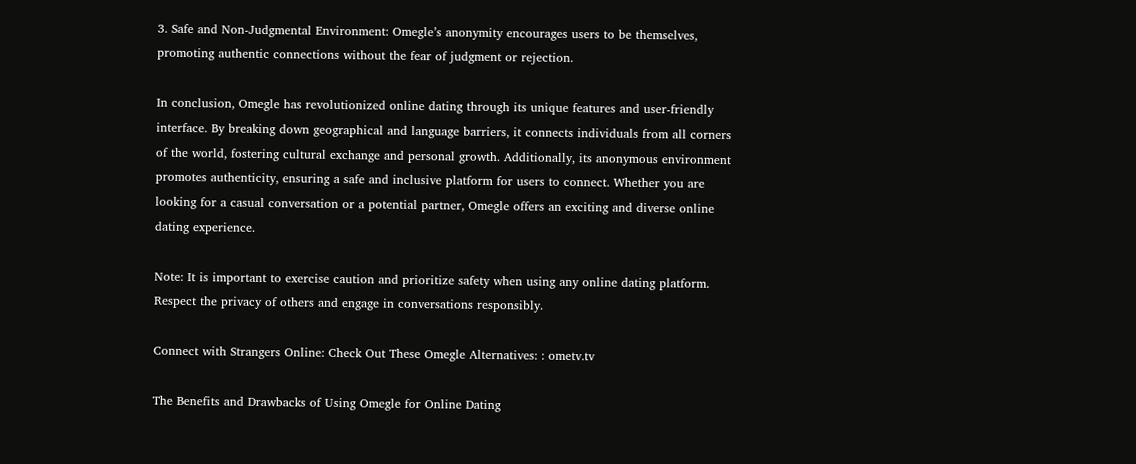3. Safe and Non-Judgmental Environment: Omegle’s anonymity encourages users to be themselves, promoting authentic connections without the fear of judgment or rejection.

In conclusion, Omegle has revolutionized online dating through its unique features and user-friendly interface. By breaking down geographical and language barriers, it connects individuals from all corners of the world, fostering cultural exchange and personal growth. Additionally, its anonymous environment promotes authenticity, ensuring a safe and inclusive platform for users to connect. Whether you are looking for a casual conversation or a potential partner, Omegle offers an exciting and diverse online dating experience.

Note: It is important to exercise caution and prioritize safety when using any online dating platform. Respect the privacy of others and engage in conversations responsibly.

Connect with Strangers Online: Check Out These Omegle Alternatives: : ometv.tv

The Benefits and Drawbacks of Using Omegle for Online Dating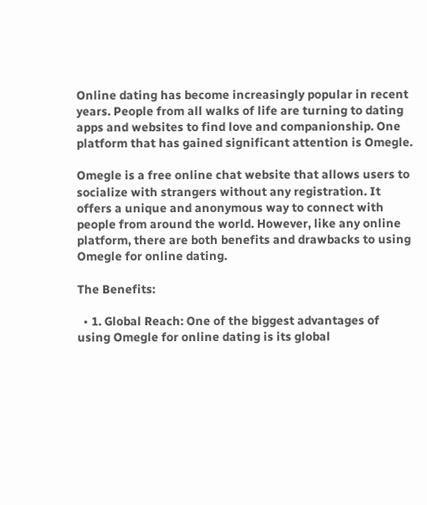Online dating has become increasingly popular in recent years. People from all walks of life are turning to dating apps and websites to find love and companionship. One platform that has gained significant attention is Omegle.

Omegle is a free online chat website that allows users to socialize with strangers without any registration. It offers a unique and anonymous way to connect with people from around the world. However, like any online platform, there are both benefits and drawbacks to using Omegle for online dating.

The Benefits:

  • 1. Global Reach: One of the biggest advantages of using Omegle for online dating is its global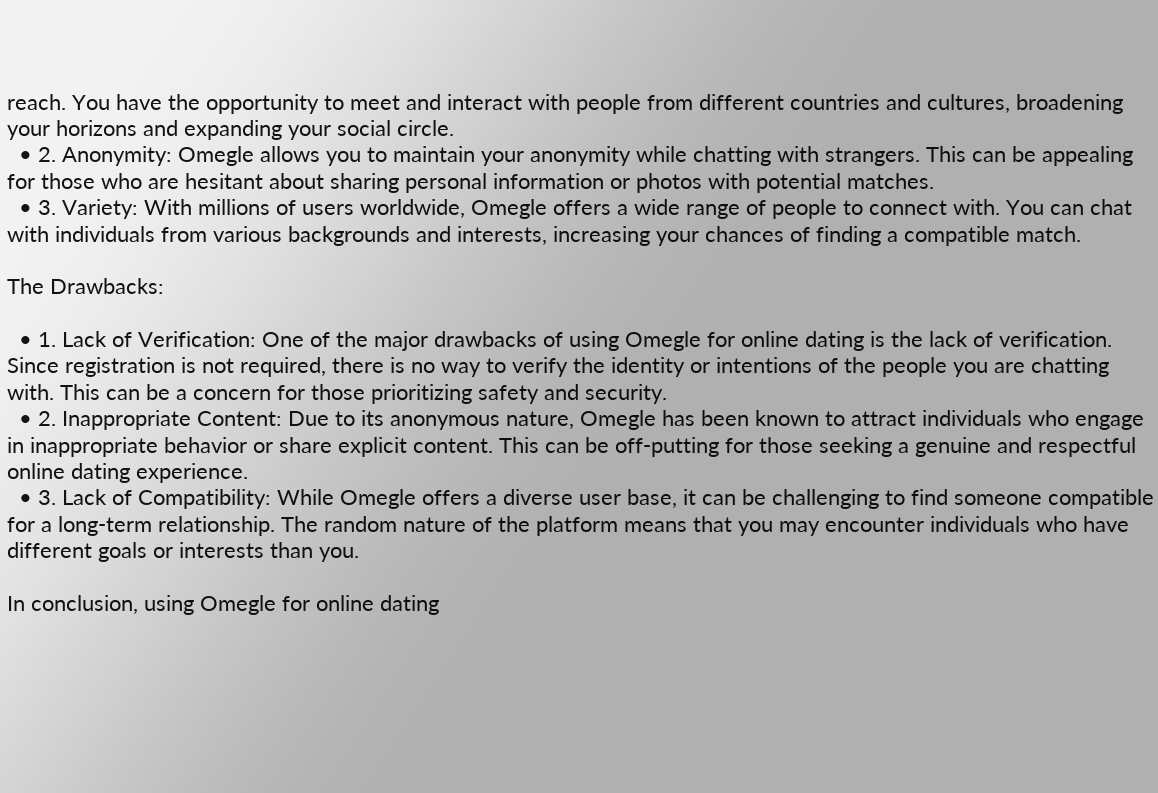reach. You have the opportunity to meet and interact with people from different countries and cultures, broadening your horizons and expanding your social circle.
  • 2. Anonymity: Omegle allows you to maintain your anonymity while chatting with strangers. This can be appealing for those who are hesitant about sharing personal information or photos with potential matches.
  • 3. Variety: With millions of users worldwide, Omegle offers a wide range of people to connect with. You can chat with individuals from various backgrounds and interests, increasing your chances of finding a compatible match.

The Drawbacks:

  • 1. Lack of Verification: One of the major drawbacks of using Omegle for online dating is the lack of verification. Since registration is not required, there is no way to verify the identity or intentions of the people you are chatting with. This can be a concern for those prioritizing safety and security.
  • 2. Inappropriate Content: Due to its anonymous nature, Omegle has been known to attract individuals who engage in inappropriate behavior or share explicit content. This can be off-putting for those seeking a genuine and respectful online dating experience.
  • 3. Lack of Compatibility: While Omegle offers a diverse user base, it can be challenging to find someone compatible for a long-term relationship. The random nature of the platform means that you may encounter individuals who have different goals or interests than you.

In conclusion, using Omegle for online dating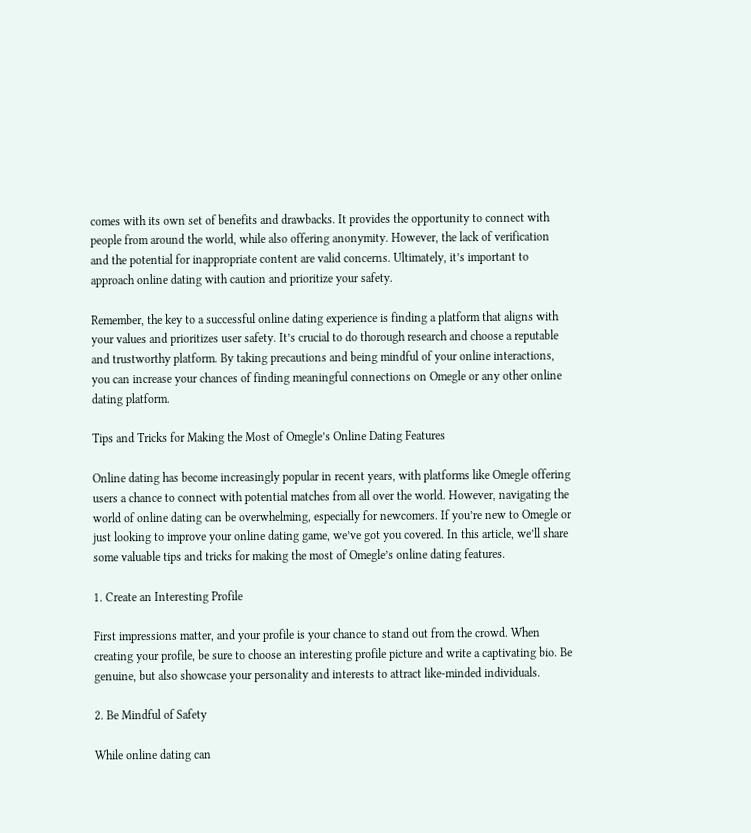comes with its own set of benefits and drawbacks. It provides the opportunity to connect with people from around the world, while also offering anonymity. However, the lack of verification and the potential for inappropriate content are valid concerns. Ultimately, it’s important to approach online dating with caution and prioritize your safety.

Remember, the key to a successful online dating experience is finding a platform that aligns with your values and prioritizes user safety. It’s crucial to do thorough research and choose a reputable and trustworthy platform. By taking precautions and being mindful of your online interactions, you can increase your chances of finding meaningful connections on Omegle or any other online dating platform.

Tips and Tricks for Making the Most of Omegle’s Online Dating Features

Online dating has become increasingly popular in recent years, with platforms like Omegle offering users a chance to connect with potential matches from all over the world. However, navigating the world of online dating can be overwhelming, especially for newcomers. If you’re new to Omegle or just looking to improve your online dating game, we’ve got you covered. In this article, we’ll share some valuable tips and tricks for making the most of Omegle’s online dating features.

1. Create an Interesting Profile

First impressions matter, and your profile is your chance to stand out from the crowd. When creating your profile, be sure to choose an interesting profile picture and write a captivating bio. Be genuine, but also showcase your personality and interests to attract like-minded individuals.

2. Be Mindful of Safety

While online dating can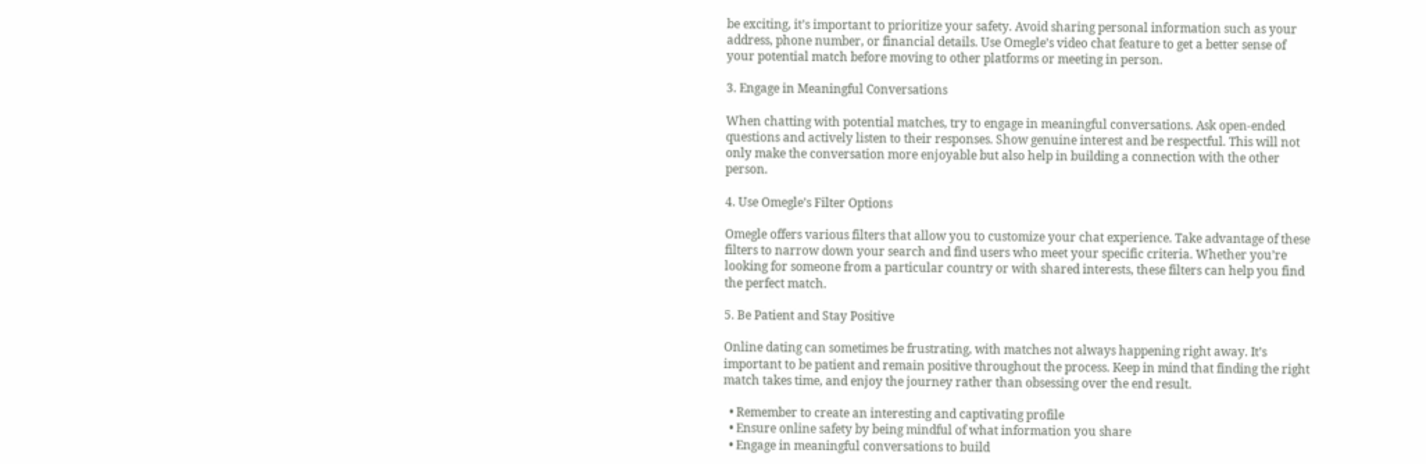be exciting, it’s important to prioritize your safety. Avoid sharing personal information such as your address, phone number, or financial details. Use Omegle’s video chat feature to get a better sense of your potential match before moving to other platforms or meeting in person.

3. Engage in Meaningful Conversations

When chatting with potential matches, try to engage in meaningful conversations. Ask open-ended questions and actively listen to their responses. Show genuine interest and be respectful. This will not only make the conversation more enjoyable but also help in building a connection with the other person.

4. Use Omegle’s Filter Options

Omegle offers various filters that allow you to customize your chat experience. Take advantage of these filters to narrow down your search and find users who meet your specific criteria. Whether you’re looking for someone from a particular country or with shared interests, these filters can help you find the perfect match.

5. Be Patient and Stay Positive

Online dating can sometimes be frustrating, with matches not always happening right away. It’s important to be patient and remain positive throughout the process. Keep in mind that finding the right match takes time, and enjoy the journey rather than obsessing over the end result.

  • Remember to create an interesting and captivating profile
  • Ensure online safety by being mindful of what information you share
  • Engage in meaningful conversations to build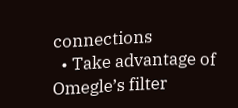connections
  • Take advantage of Omegle’s filter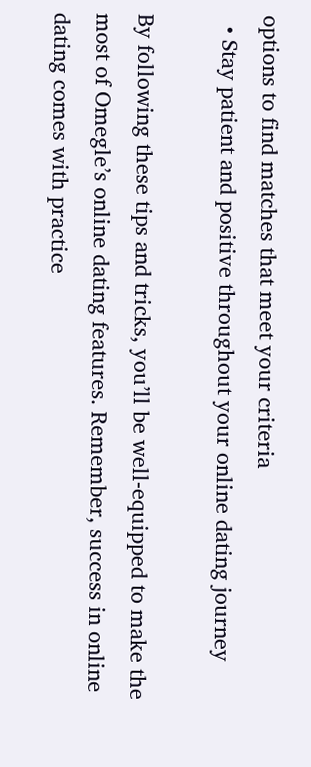options to find matches that meet your criteria
  • Stay patient and positive throughout your online dating journey

By following these tips and tricks, you’ll be well-equipped to make the most of Omegle’s online dating features. Remember, success in online dating comes with practice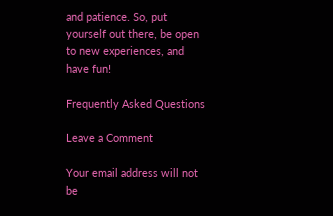and patience. So, put yourself out there, be open to new experiences, and have fun!

Frequently Asked Questions

Leave a Comment

Your email address will not be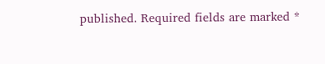published. Required fields are marked *